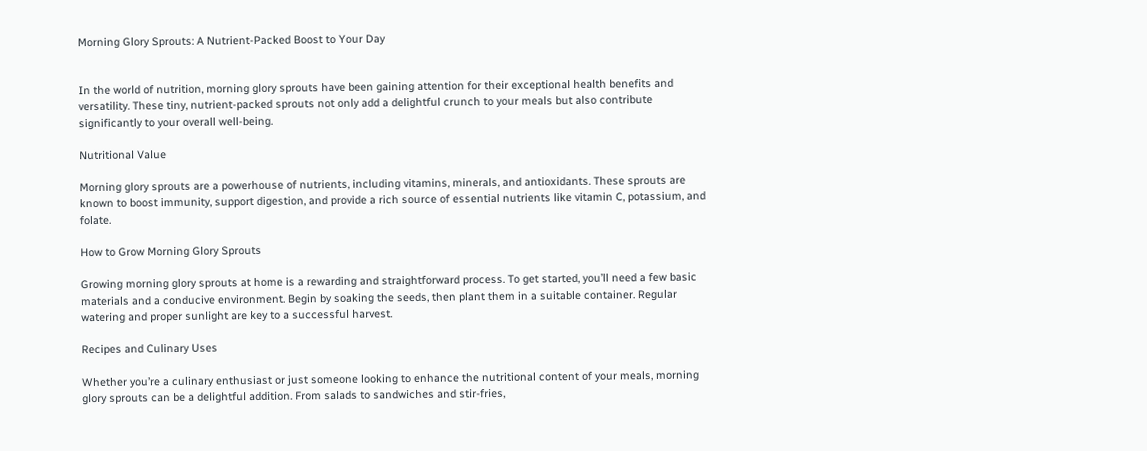Morning Glory Sprouts: A Nutrient-Packed Boost to Your Day


In the world of nutrition, morning glory sprouts have been gaining attention for their exceptional health benefits and versatility. These tiny, nutrient-packed sprouts not only add a delightful crunch to your meals but also contribute significantly to your overall well-being.

Nutritional Value

Morning glory sprouts are a powerhouse of nutrients, including vitamins, minerals, and antioxidants. These sprouts are known to boost immunity, support digestion, and provide a rich source of essential nutrients like vitamin C, potassium, and folate.

How to Grow Morning Glory Sprouts

Growing morning glory sprouts at home is a rewarding and straightforward process. To get started, you’ll need a few basic materials and a conducive environment. Begin by soaking the seeds, then plant them in a suitable container. Regular watering and proper sunlight are key to a successful harvest.

Recipes and Culinary Uses

Whether you’re a culinary enthusiast or just someone looking to enhance the nutritional content of your meals, morning glory sprouts can be a delightful addition. From salads to sandwiches and stir-fries,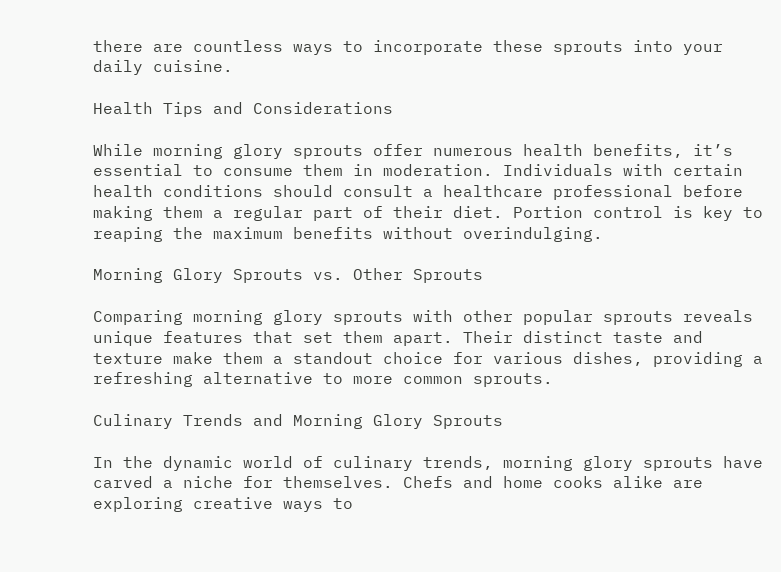there are countless ways to incorporate these sprouts into your daily cuisine.

Health Tips and Considerations

While morning glory sprouts offer numerous health benefits, it’s essential to consume them in moderation. Individuals with certain health conditions should consult a healthcare professional before making them a regular part of their diet. Portion control is key to reaping the maximum benefits without overindulging.

Morning Glory Sprouts vs. Other Sprouts

Comparing morning glory sprouts with other popular sprouts reveals unique features that set them apart. Their distinct taste and texture make them a standout choice for various dishes, providing a refreshing alternative to more common sprouts.

Culinary Trends and Morning Glory Sprouts

In the dynamic world of culinary trends, morning glory sprouts have carved a niche for themselves. Chefs and home cooks alike are exploring creative ways to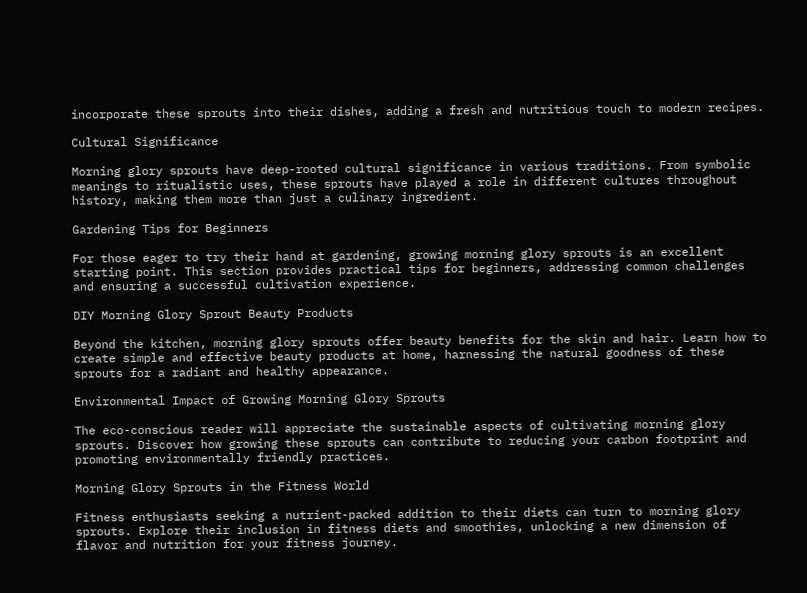incorporate these sprouts into their dishes, adding a fresh and nutritious touch to modern recipes.

Cultural Significance

Morning glory sprouts have deep-rooted cultural significance in various traditions. From symbolic meanings to ritualistic uses, these sprouts have played a role in different cultures throughout history, making them more than just a culinary ingredient.

Gardening Tips for Beginners

For those eager to try their hand at gardening, growing morning glory sprouts is an excellent starting point. This section provides practical tips for beginners, addressing common challenges and ensuring a successful cultivation experience.

DIY Morning Glory Sprout Beauty Products

Beyond the kitchen, morning glory sprouts offer beauty benefits for the skin and hair. Learn how to create simple and effective beauty products at home, harnessing the natural goodness of these sprouts for a radiant and healthy appearance.

Environmental Impact of Growing Morning Glory Sprouts

The eco-conscious reader will appreciate the sustainable aspects of cultivating morning glory sprouts. Discover how growing these sprouts can contribute to reducing your carbon footprint and promoting environmentally friendly practices.

Morning Glory Sprouts in the Fitness World

Fitness enthusiasts seeking a nutrient-packed addition to their diets can turn to morning glory sprouts. Explore their inclusion in fitness diets and smoothies, unlocking a new dimension of flavor and nutrition for your fitness journey.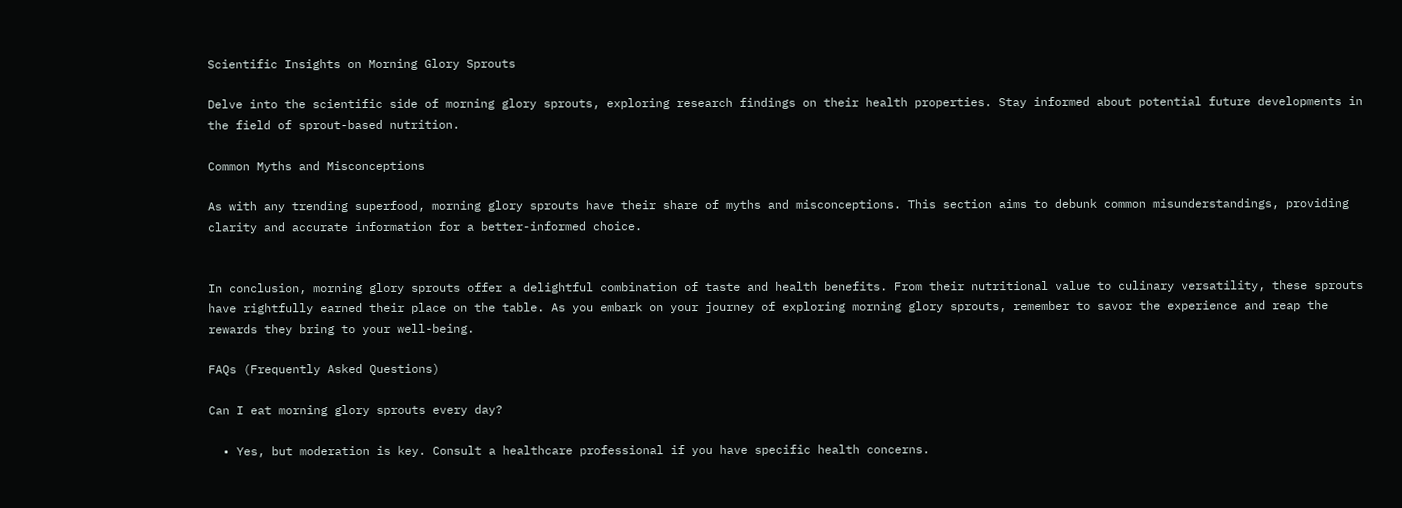Scientific Insights on Morning Glory Sprouts

Delve into the scientific side of morning glory sprouts, exploring research findings on their health properties. Stay informed about potential future developments in the field of sprout-based nutrition.

Common Myths and Misconceptions

As with any trending superfood, morning glory sprouts have their share of myths and misconceptions. This section aims to debunk common misunderstandings, providing clarity and accurate information for a better-informed choice.


In conclusion, morning glory sprouts offer a delightful combination of taste and health benefits. From their nutritional value to culinary versatility, these sprouts have rightfully earned their place on the table. As you embark on your journey of exploring morning glory sprouts, remember to savor the experience and reap the rewards they bring to your well-being.

FAQs (Frequently Asked Questions)

Can I eat morning glory sprouts every day?

  • Yes, but moderation is key. Consult a healthcare professional if you have specific health concerns.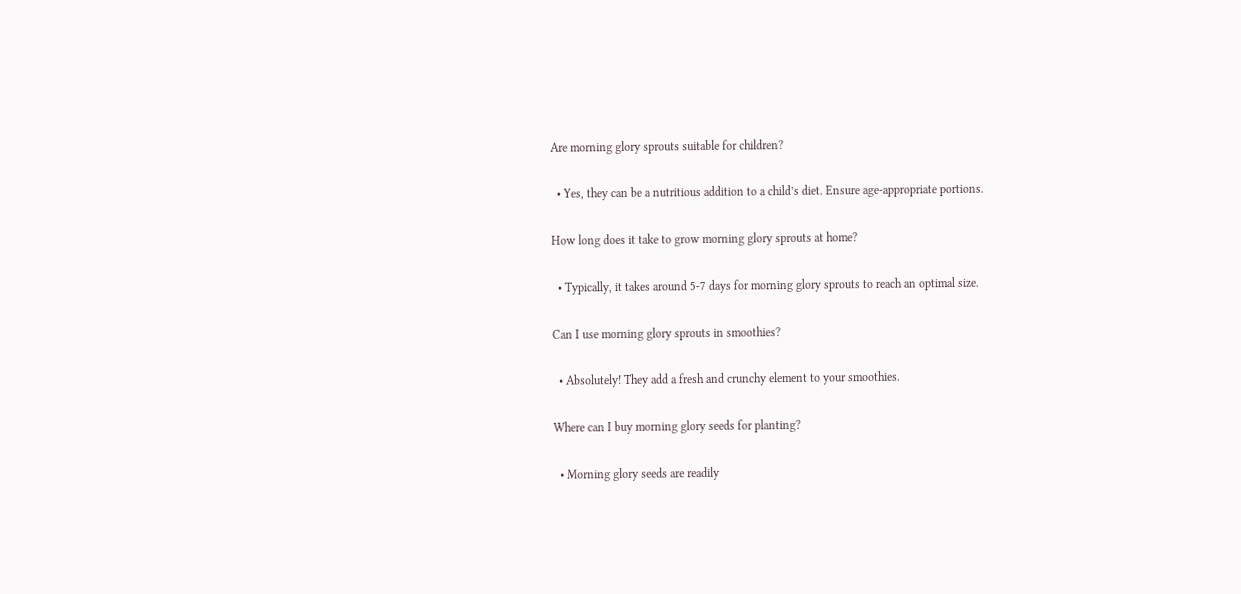Are morning glory sprouts suitable for children?

  • Yes, they can be a nutritious addition to a child’s diet. Ensure age-appropriate portions.

How long does it take to grow morning glory sprouts at home?

  • Typically, it takes around 5-7 days for morning glory sprouts to reach an optimal size.

Can I use morning glory sprouts in smoothies?

  • Absolutely! They add a fresh and crunchy element to your smoothies.

Where can I buy morning glory seeds for planting?

  • Morning glory seeds are readily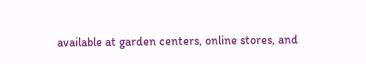available at garden centers, online stores, and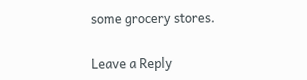some grocery stores.

Leave a Reply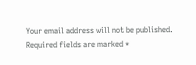Your email address will not be published. Required fields are marked *